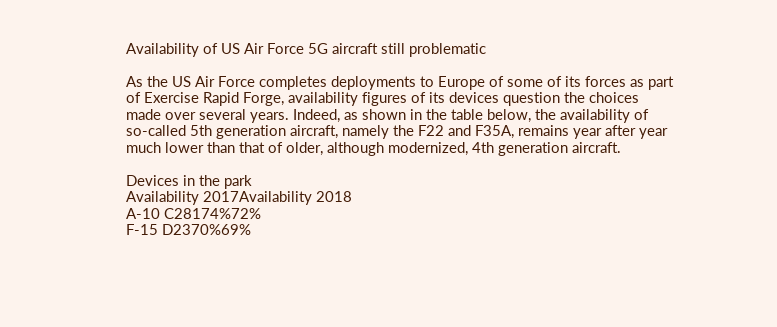Availability of US Air Force 5G aircraft still problematic

As the US Air Force completes deployments to Europe of some of its forces as part of Exercise Rapid Forge, availability figures of its devices question the choices made over several years. Indeed, as shown in the table below, the availability of so-called 5th generation aircraft, namely the F22 and F35A, remains year after year much lower than that of older, although modernized, 4th generation aircraft.

Devices in the park
Availability 2017Availability 2018
A-10 C28174%72%
F-15 D2370%69%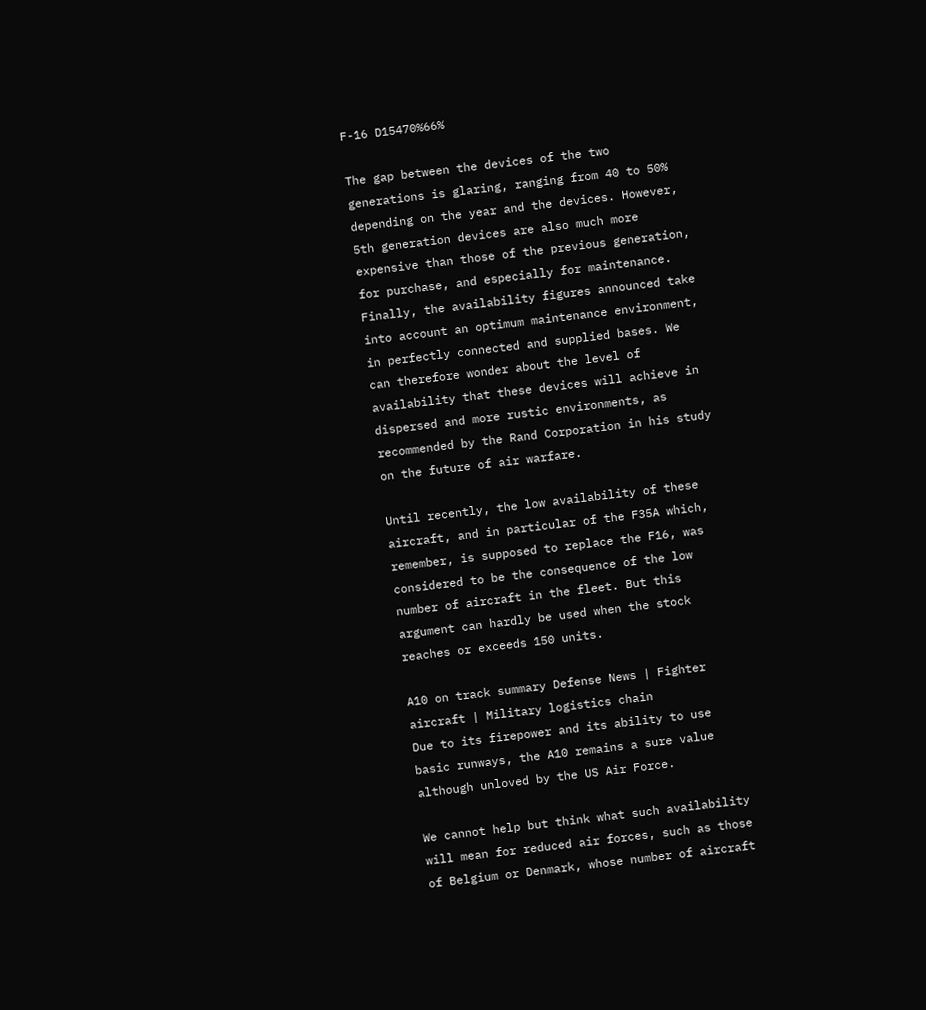F-16 D15470%66%

The gap between the devices of the two generations is glaring, ranging from 40 to 50% depending on the year and the devices. However, 5th generation devices are also much more expensive than those of the previous generation, for purchase, and especially for maintenance. Finally, the availability figures announced take into account an optimum maintenance environment, in perfectly connected and supplied bases. We can therefore wonder about the level of availability that these devices will achieve in dispersed and more rustic environments, as recommended by the Rand Corporation in his study on the future of air warfare.

Until recently, the low availability of these aircraft, and in particular of the F35A which, remember, is supposed to replace the F16, was considered to be the consequence of the low number of aircraft in the fleet. But this argument can hardly be used when the stock reaches or exceeds 150 units.

A10 on track summary Defense News | Fighter aircraft | Military logistics chain
Due to its firepower and its ability to use basic runways, the A10 remains a sure value although unloved by the US Air Force.

We cannot help but think what such availability will mean for reduced air forces, such as those of Belgium or Denmark, whose number of aircraft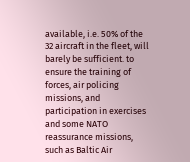available, i.e. 50% of the 32 aircraft in the fleet, will barely be sufficient. to ensure the training of forces, air policing missions, and participation in exercises and some NATO reassurance missions, such as Baltic Air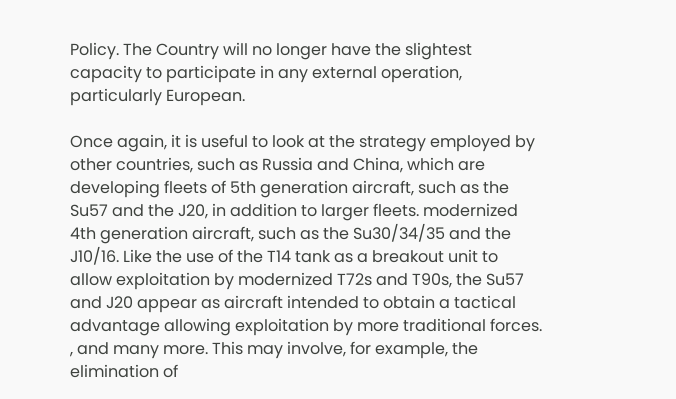Policy. The Country will no longer have the slightest capacity to participate in any external operation, particularly European.

Once again, it is useful to look at the strategy employed by other countries, such as Russia and China, which are developing fleets of 5th generation aircraft, such as the Su57 and the J20, in addition to larger fleets. modernized 4th generation aircraft, such as the Su30/34/35 and the J10/16. Like the use of the T14 tank as a breakout unit to allow exploitation by modernized T72s and T90s, the Su57 and J20 appear as aircraft intended to obtain a tactical advantage allowing exploitation by more traditional forces. , and many more. This may involve, for example, the elimination of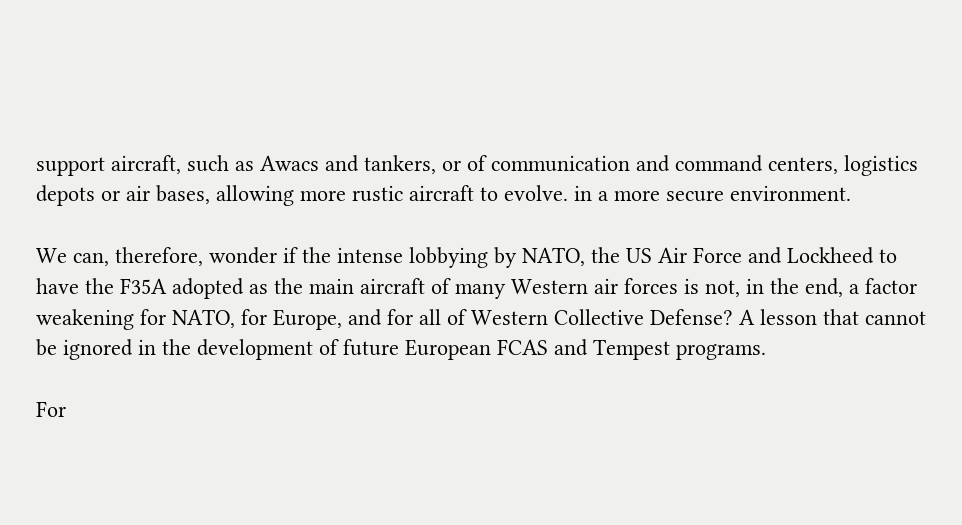support aircraft, such as Awacs and tankers, or of communication and command centers, logistics depots or air bases, allowing more rustic aircraft to evolve. in a more secure environment.

We can, therefore, wonder if the intense lobbying by NATO, the US Air Force and Lockheed to have the F35A adopted as the main aircraft of many Western air forces is not, in the end, a factor weakening for NATO, for Europe, and for all of Western Collective Defense? A lesson that cannot be ignored in the development of future European FCAS and Tempest programs.

For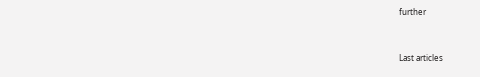further


Last articles